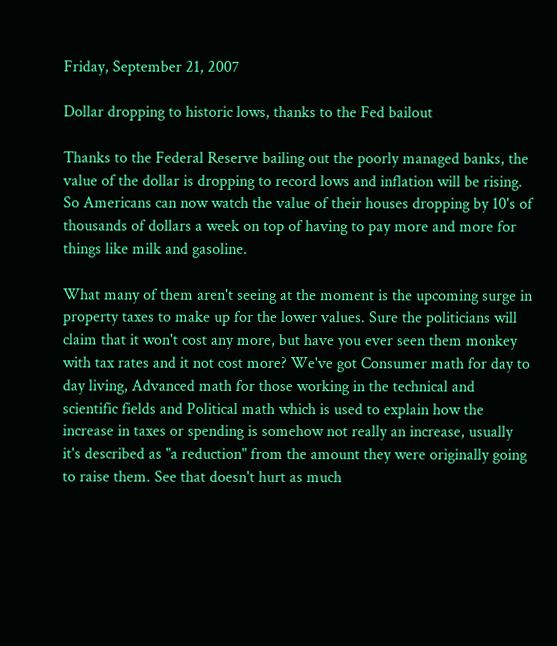Friday, September 21, 2007

Dollar dropping to historic lows, thanks to the Fed bailout

Thanks to the Federal Reserve bailing out the poorly managed banks, the value of the dollar is dropping to record lows and inflation will be rising. So Americans can now watch the value of their houses dropping by 10's of thousands of dollars a week on top of having to pay more and more for things like milk and gasoline.

What many of them aren't seeing at the moment is the upcoming surge in property taxes to make up for the lower values. Sure the politicians will claim that it won't cost any more, but have you ever seen them monkey with tax rates and it not cost more? We've got Consumer math for day to day living, Advanced math for those working in the technical and scientific fields and Political math which is used to explain how the increase in taxes or spending is somehow not really an increase, usually it's described as "a reduction" from the amount they were originally going to raise them. See that doesn't hurt as much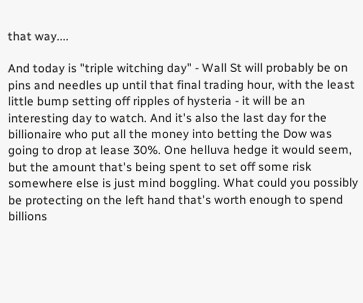that way....

And today is "triple witching day" - Wall St will probably be on pins and needles up until that final trading hour, with the least little bump setting off ripples of hysteria - it will be an interesting day to watch. And it's also the last day for the billionaire who put all the money into betting the Dow was going to drop at lease 30%. One helluva hedge it would seem, but the amount that's being spent to set off some risk somewhere else is just mind boggling. What could you possibly be protecting on the left hand that's worth enough to spend billions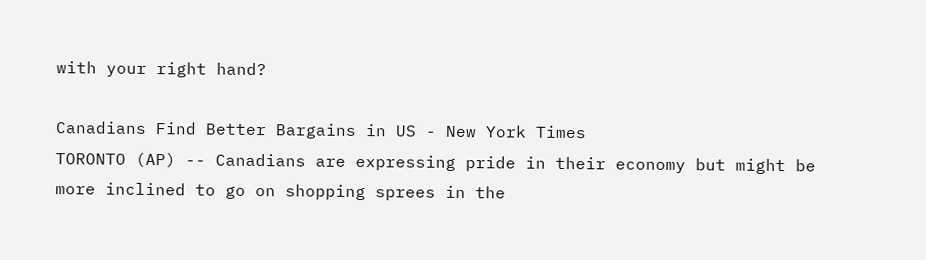with your right hand?

Canadians Find Better Bargains in US - New York Times
TORONTO (AP) -- Canadians are expressing pride in their economy but might be more inclined to go on shopping sprees in the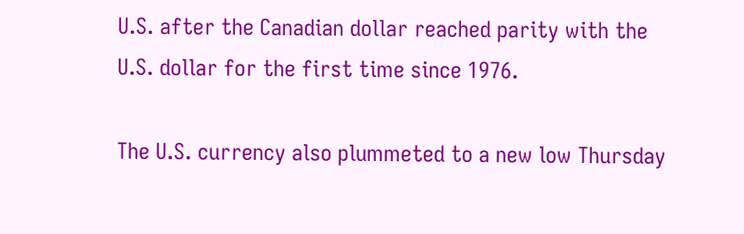U.S. after the Canadian dollar reached parity with the U.S. dollar for the first time since 1976.

The U.S. currency also plummeted to a new low Thursday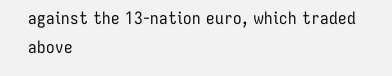against the 13-nation euro, which traded above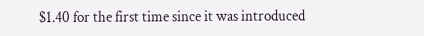$1.40 for the first time since it was introduced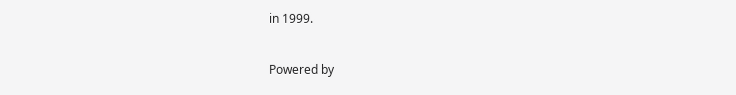in 1999.

Powered by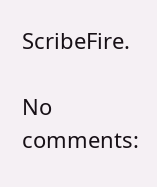ScribeFire.

No comments: